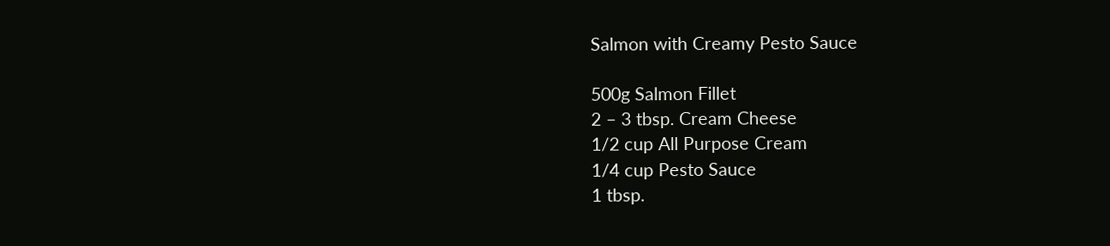Salmon with Creamy Pesto Sauce

500g Salmon Fillet
2 – 3 tbsp. Cream Cheese
1/2 cup All Purpose Cream
1/4 cup Pesto Sauce
1 tbsp.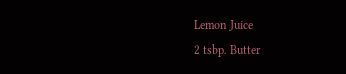Lemon Juice
2 tsbp. Butter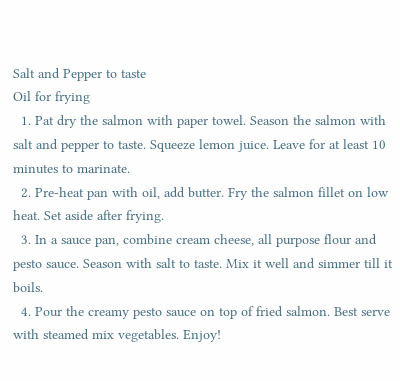Salt and Pepper to taste
Oil for frying
  1. Pat dry the salmon with paper towel. Season the salmon with salt and pepper to taste. Squeeze lemon juice. Leave for at least 10 minutes to marinate.
  2. Pre-heat pan with oil, add butter. Fry the salmon fillet on low heat. Set aside after frying.
  3. In a sauce pan, combine cream cheese, all purpose flour and pesto sauce. Season with salt to taste. Mix it well and simmer till it boils.
  4. Pour the creamy pesto sauce on top of fried salmon. Best serve with steamed mix vegetables. Enjoy!